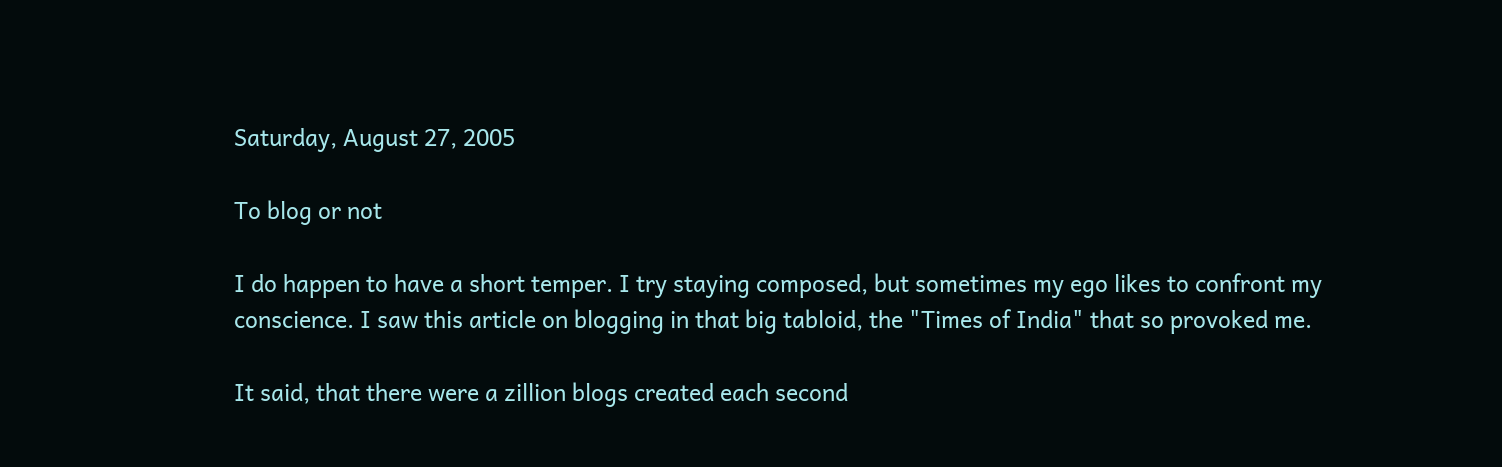Saturday, August 27, 2005

To blog or not

I do happen to have a short temper. I try staying composed, but sometimes my ego likes to confront my conscience. I saw this article on blogging in that big tabloid, the "Times of India" that so provoked me.

It said, that there were a zillion blogs created each second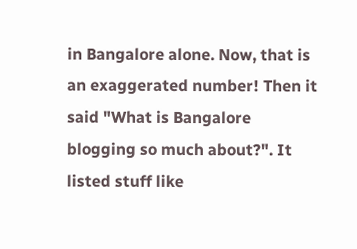in Bangalore alone. Now, that is an exaggerated number! Then it said "What is Bangalore blogging so much about?". It listed stuff like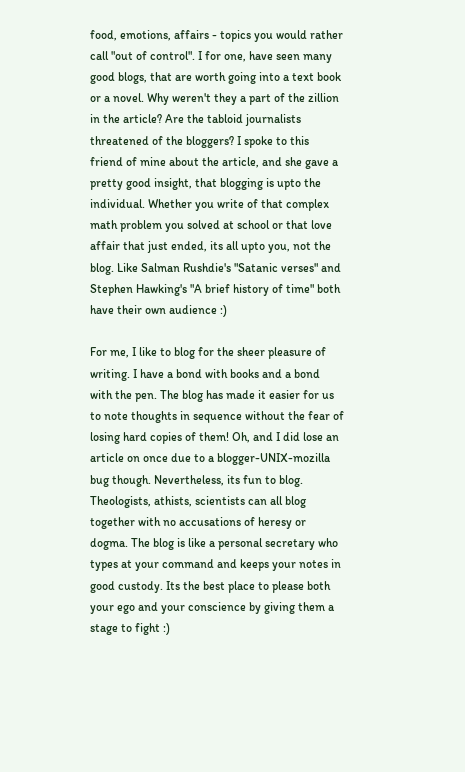food, emotions, affairs - topics you would rather call "out of control". I for one, have seen many good blogs, that are worth going into a text book or a novel. Why weren't they a part of the zillion in the article? Are the tabloid journalists threatened of the bloggers? I spoke to this friend of mine about the article, and she gave a pretty good insight, that blogging is upto the individual. Whether you write of that complex math problem you solved at school or that love affair that just ended, its all upto you, not the blog. Like Salman Rushdie's "Satanic verses" and Stephen Hawking's "A brief history of time" both have their own audience :)

For me, I like to blog for the sheer pleasure of writing. I have a bond with books and a bond with the pen. The blog has made it easier for us to note thoughts in sequence without the fear of losing hard copies of them! Oh, and I did lose an article on once due to a blogger-UNIX-mozilla bug though. Nevertheless, its fun to blog. Theologists, athists, scientists can all blog together with no accusations of heresy or dogma. The blog is like a personal secretary who types at your command and keeps your notes in good custody. Its the best place to please both your ego and your conscience by giving them a stage to fight :)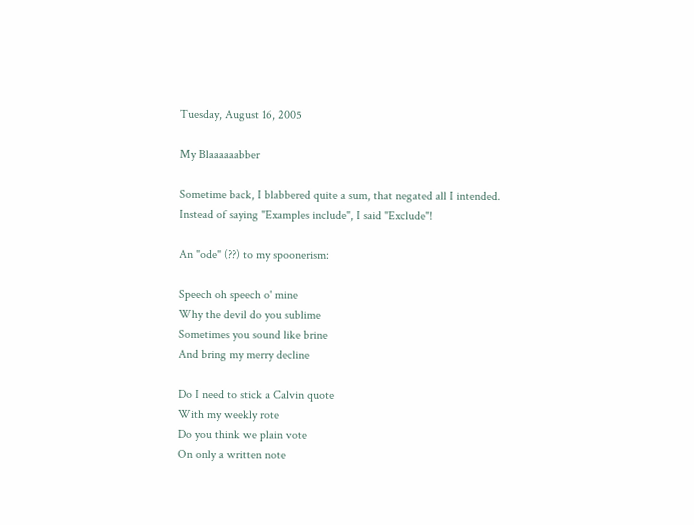Tuesday, August 16, 2005

My Blaaaaaabber

Sometime back, I blabbered quite a sum, that negated all I intended. Instead of saying "Examples include", I said "Exclude"!

An "ode" (??) to my spoonerism:

Speech oh speech o' mine
Why the devil do you sublime
Sometimes you sound like brine
And bring my merry decline

Do I need to stick a Calvin quote
With my weekly rote
Do you think we plain vote
On only a written note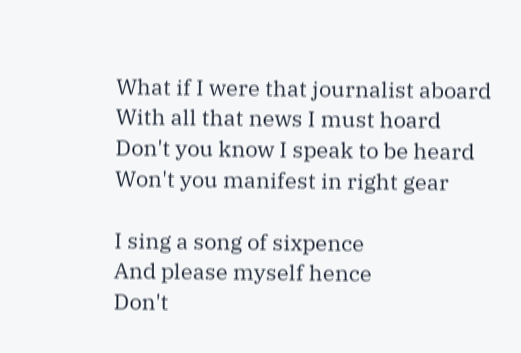What if I were that journalist aboard
With all that news I must hoard
Don't you know I speak to be heard
Won't you manifest in right gear

I sing a song of sixpence
And please myself hence
Don't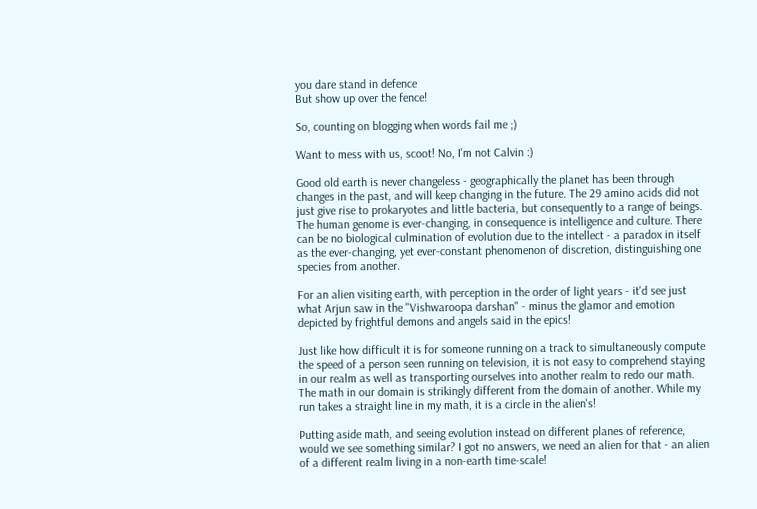you dare stand in defence
But show up over the fence!

So, counting on blogging when words fail me ;)

Want to mess with us, scoot! No, I'm not Calvin :)

Good old earth is never changeless - geographically the planet has been through changes in the past, and will keep changing in the future. The 29 amino acids did not just give rise to prokaryotes and little bacteria, but consequently to a range of beings. The human genome is ever-changing, in consequence is intelligence and culture. There can be no biological culmination of evolution due to the intellect - a paradox in itself as the ever-changing, yet ever-constant phenomenon of discretion, distinguishing one species from another.

For an alien visiting earth, with perception in the order of light years - it'd see just what Arjun saw in the "Vishwaroopa darshan" - minus the glamor and emotion depicted by frightful demons and angels said in the epics!

Just like how difficult it is for someone running on a track to simultaneously compute the speed of a person seen running on television, it is not easy to comprehend staying in our realm as well as transporting ourselves into another realm to redo our math. The math in our domain is strikingly different from the domain of another. While my run takes a straight line in my math, it is a circle in the alien's!

Putting aside math, and seeing evolution instead on different planes of reference, would we see something similar? I got no answers, we need an alien for that - an alien of a different realm living in a non-earth time-scale!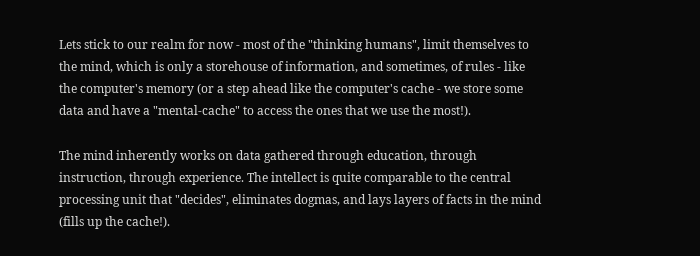Lets stick to our realm for now - most of the "thinking humans", limit themselves to the mind, which is only a storehouse of information, and sometimes, of rules - like the computer's memory (or a step ahead like the computer's cache - we store some data and have a "mental-cache" to access the ones that we use the most!).

The mind inherently works on data gathered through education, through instruction, through experience. The intellect is quite comparable to the central processing unit that "decides", eliminates dogmas, and lays layers of facts in the mind (fills up the cache!).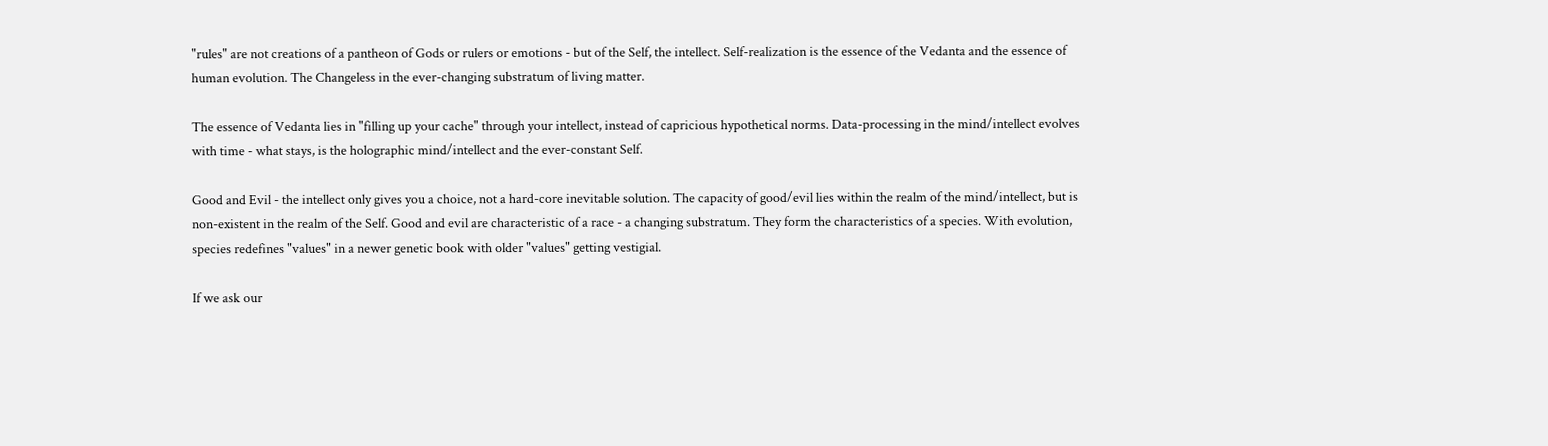"rules" are not creations of a pantheon of Gods or rulers or emotions - but of the Self, the intellect. Self-realization is the essence of the Vedanta and the essence of human evolution. The Changeless in the ever-changing substratum of living matter.

The essence of Vedanta lies in "filling up your cache" through your intellect, instead of capricious hypothetical norms. Data-processing in the mind/intellect evolves with time - what stays, is the holographic mind/intellect and the ever-constant Self.

Good and Evil - the intellect only gives you a choice, not a hard-core inevitable solution. The capacity of good/evil lies within the realm of the mind/intellect, but is non-existent in the realm of the Self. Good and evil are characteristic of a race - a changing substratum. They form the characteristics of a species. With evolution, species redefines "values" in a newer genetic book with older "values" getting vestigial.

If we ask our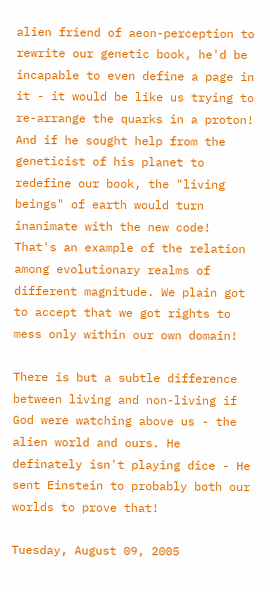alien friend of aeon-perception to rewrite our genetic book, he'd be incapable to even define a page in it - it would be like us trying to re-arrange the quarks in a proton! And if he sought help from the geneticist of his planet to redefine our book, the "living beings" of earth would turn inanimate with the new code! That's an example of the relation among evolutionary realms of different magnitude. We plain got to accept that we got rights to mess only within our own domain!

There is but a subtle difference between living and non-living if God were watching above us - the alien world and ours. He definately isn't playing dice - He sent Einstein to probably both our worlds to prove that!

Tuesday, August 09, 2005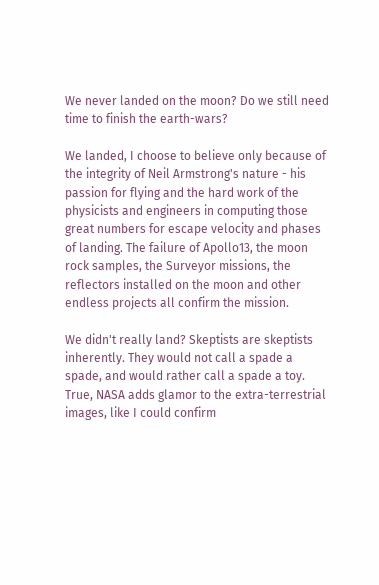We never landed on the moon? Do we still need time to finish the earth-wars?

We landed, I choose to believe only because of the integrity of Neil Armstrong's nature - his passion for flying and the hard work of the physicists and engineers in computing those great numbers for escape velocity and phases of landing. The failure of Apollo13, the moon rock samples, the Surveyor missions, the reflectors installed on the moon and other endless projects all confirm the mission.

We didn't really land? Skeptists are skeptists inherently. They would not call a spade a spade, and would rather call a spade a toy. True, NASA adds glamor to the extra-terrestrial images, like I could confirm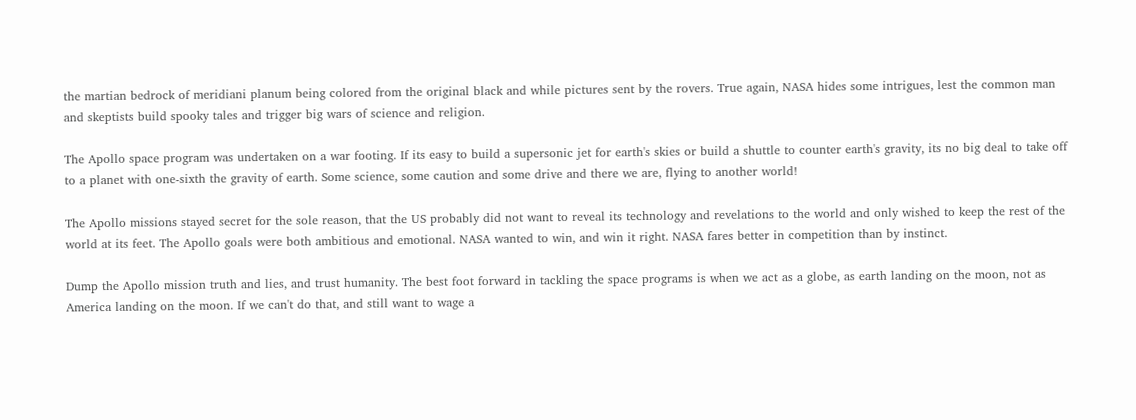the martian bedrock of meridiani planum being colored from the original black and while pictures sent by the rovers. True again, NASA hides some intrigues, lest the common man and skeptists build spooky tales and trigger big wars of science and religion.

The Apollo space program was undertaken on a war footing. If its easy to build a supersonic jet for earth's skies or build a shuttle to counter earth's gravity, its no big deal to take off to a planet with one-sixth the gravity of earth. Some science, some caution and some drive and there we are, flying to another world!

The Apollo missions stayed secret for the sole reason, that the US probably did not want to reveal its technology and revelations to the world and only wished to keep the rest of the world at its feet. The Apollo goals were both ambitious and emotional. NASA wanted to win, and win it right. NASA fares better in competition than by instinct.

Dump the Apollo mission truth and lies, and trust humanity. The best foot forward in tackling the space programs is when we act as a globe, as earth landing on the moon, not as America landing on the moon. If we can't do that, and still want to wage a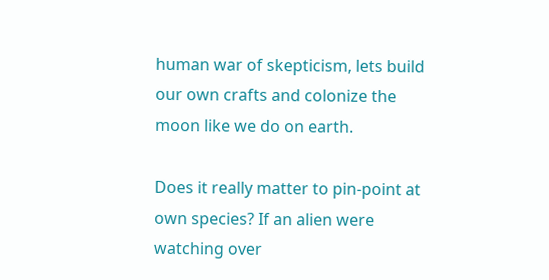human war of skepticism, lets build our own crafts and colonize the moon like we do on earth.

Does it really matter to pin-point at own species? If an alien were watching over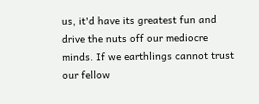us, it'd have its greatest fun and drive the nuts off our mediocre minds. If we earthlings cannot trust our fellow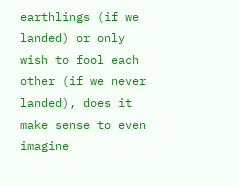earthlings (if we landed) or only wish to fool each other (if we never landed), does it make sense to even imagine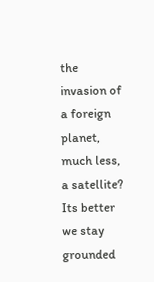the invasion of a foreign planet, much less, a satellite? Its better we stay grounded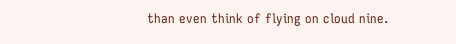than even think of flying on cloud nine.